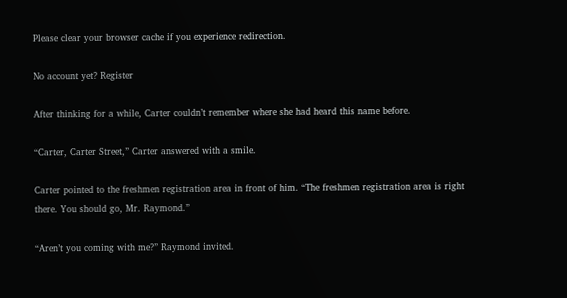Please clear your browser cache if you experience redirection.

No account yet? Register

After thinking for a while, Carter couldn’t remember where she had heard this name before.

“Carter, Carter Street,” Carter answered with a smile.

Carter pointed to the freshmen registration area in front of him. “The freshmen registration area is right there. You should go, Mr. Raymond.”

“Aren’t you coming with me?” Raymond invited.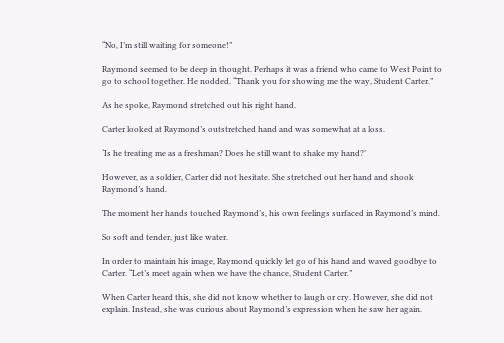“No, I’m still waiting for someone!”

Raymond seemed to be deep in thought. Perhaps it was a friend who came to West Point to go to school together. He nodded. “Thank you for showing me the way, Student Carter.”

As he spoke, Raymond stretched out his right hand.

Carter looked at Raymond’s outstretched hand and was somewhat at a loss.

‘Is he treating me as a freshman? Does he still want to shake my hand?’

However, as a soldier, Carter did not hesitate. She stretched out her hand and shook Raymond’s hand.

The moment her hands touched Raymond’s, his own feelings surfaced in Raymond’s mind.

So soft and tender, just like water.

In order to maintain his image, Raymond quickly let go of his hand and waved goodbye to Carter. “Let’s meet again when we have the chance, Student Carter.”

When Carter heard this, she did not know whether to laugh or cry. However, she did not explain. Instead, she was curious about Raymond’s expression when he saw her again.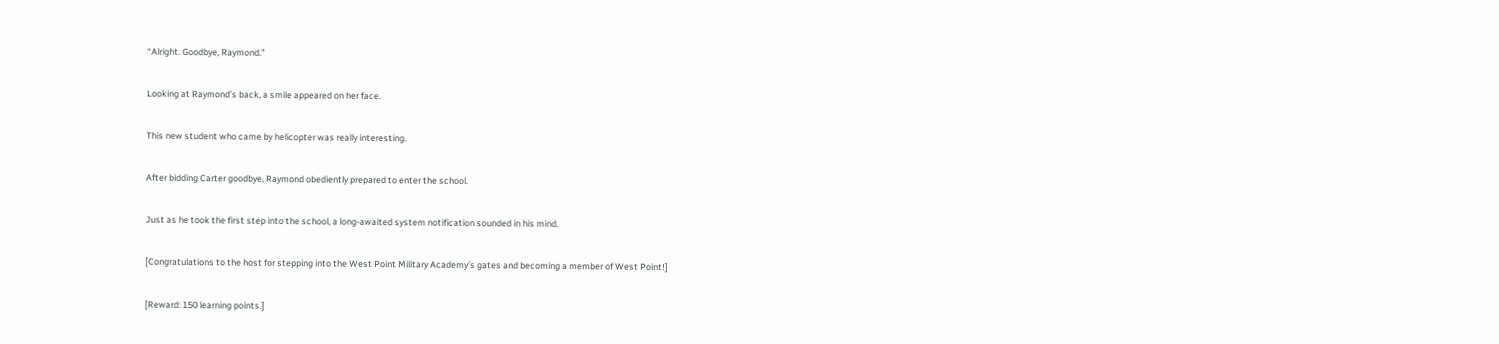“Alright. Goodbye, Raymond.”

Looking at Raymond’s back, a smile appeared on her face.

This new student who came by helicopter was really interesting.

After bidding Carter goodbye, Raymond obediently prepared to enter the school.

Just as he took the first step into the school, a long-awaited system notification sounded in his mind.

[Congratulations to the host for stepping into the West Point Military Academy’s gates and becoming a member of West Point!]

[Reward: 150 learning points.]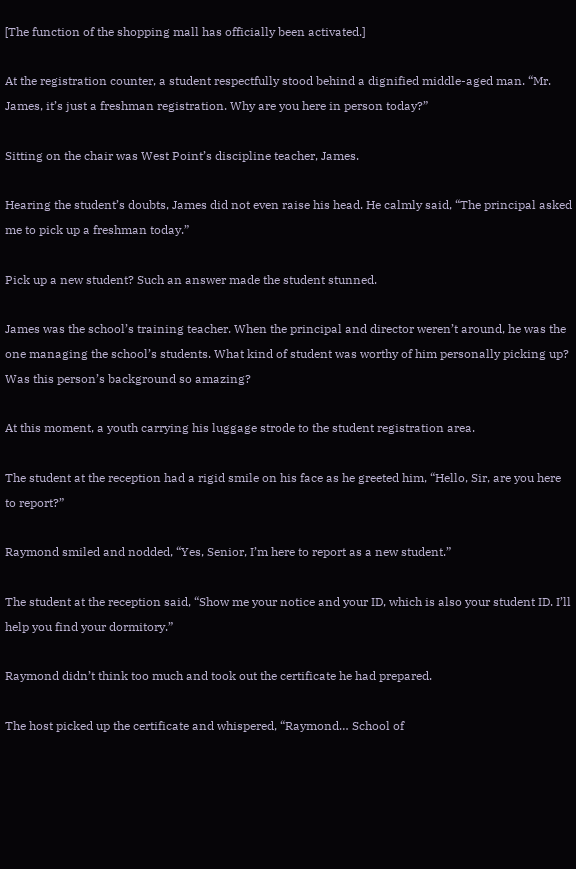[The function of the shopping mall has officially been activated.]

At the registration counter, a student respectfully stood behind a dignified middle-aged man. “Mr. James, it’s just a freshman registration. Why are you here in person today?”

Sitting on the chair was West Point’s discipline teacher, James.

Hearing the student’s doubts, James did not even raise his head. He calmly said, “The principal asked me to pick up a freshman today.”

Pick up a new student? Such an answer made the student stunned.

James was the school’s training teacher. When the principal and director weren’t around, he was the one managing the school’s students. What kind of student was worthy of him personally picking up? Was this person’s background so amazing?

At this moment, a youth carrying his luggage strode to the student registration area.

The student at the reception had a rigid smile on his face as he greeted him, “Hello, Sir, are you here to report?”

Raymond smiled and nodded, “Yes, Senior, I’m here to report as a new student.”

The student at the reception said, “Show me your notice and your ID, which is also your student ID. I’ll help you find your dormitory.”

Raymond didn’t think too much and took out the certificate he had prepared.

The host picked up the certificate and whispered, “Raymond… School of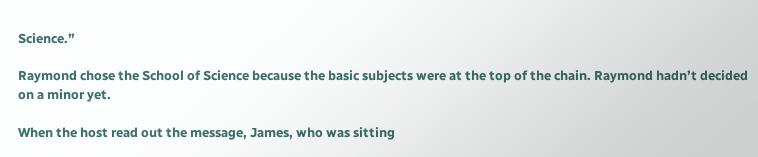Science.”

Raymond chose the School of Science because the basic subjects were at the top of the chain. Raymond hadn’t decided on a minor yet.

When the host read out the message, James, who was sitting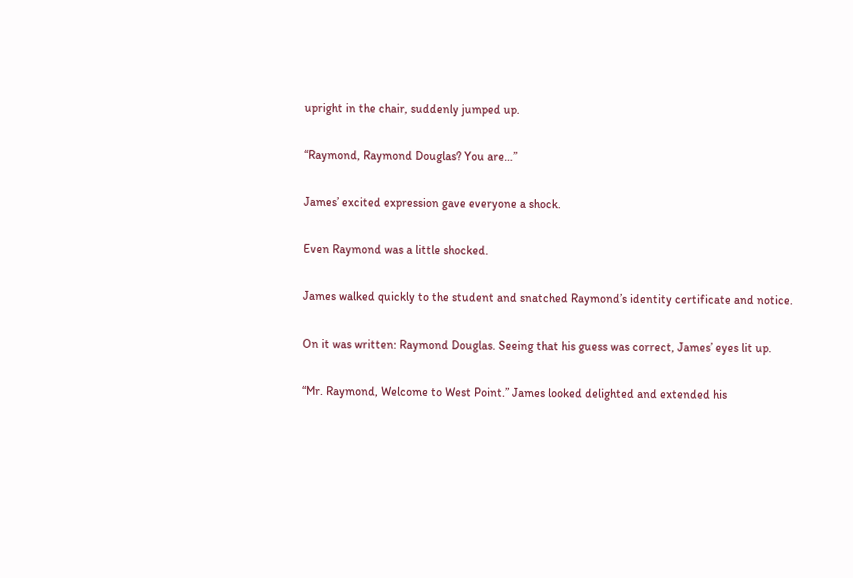upright in the chair, suddenly jumped up.

“Raymond, Raymond Douglas? You are…”

James’ excited expression gave everyone a shock.

Even Raymond was a little shocked.

James walked quickly to the student and snatched Raymond’s identity certificate and notice.

On it was written: Raymond Douglas. Seeing that his guess was correct, James’ eyes lit up.

“Mr. Raymond, Welcome to West Point.” James looked delighted and extended his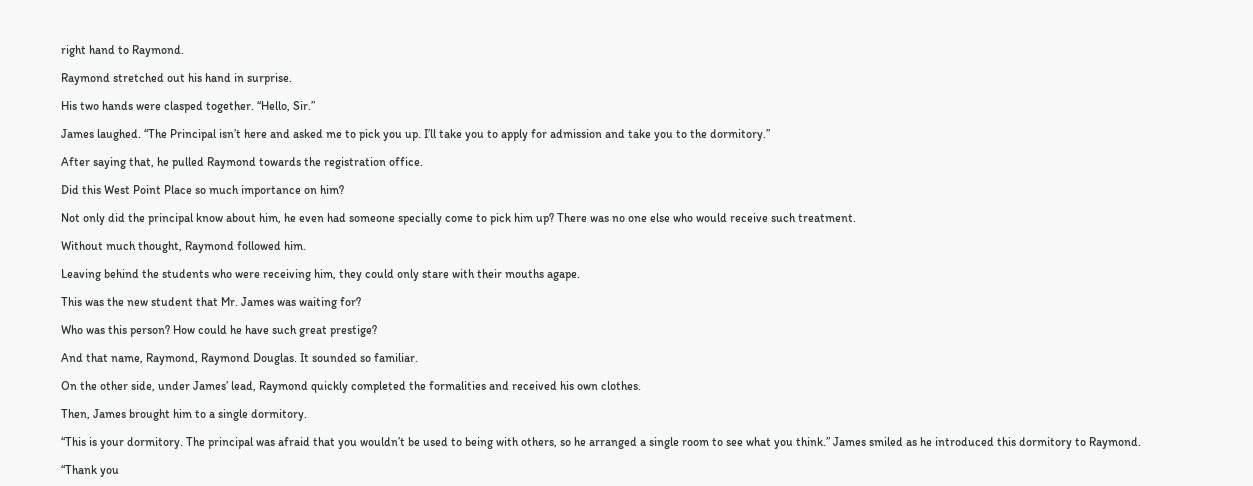right hand to Raymond.

Raymond stretched out his hand in surprise.

His two hands were clasped together. “Hello, Sir.”

James laughed. “The Principal isn’t here and asked me to pick you up. I’ll take you to apply for admission and take you to the dormitory.”

After saying that, he pulled Raymond towards the registration office.

Did this West Point Place so much importance on him?

Not only did the principal know about him, he even had someone specially come to pick him up? There was no one else who would receive such treatment.

Without much thought, Raymond followed him.

Leaving behind the students who were receiving him, they could only stare with their mouths agape.

This was the new student that Mr. James was waiting for?

Who was this person? How could he have such great prestige?

And that name, Raymond, Raymond Douglas. It sounded so familiar.

On the other side, under James’ lead, Raymond quickly completed the formalities and received his own clothes.

Then, James brought him to a single dormitory.

“This is your dormitory. The principal was afraid that you wouldn’t be used to being with others, so he arranged a single room to see what you think.” James smiled as he introduced this dormitory to Raymond.

“Thank you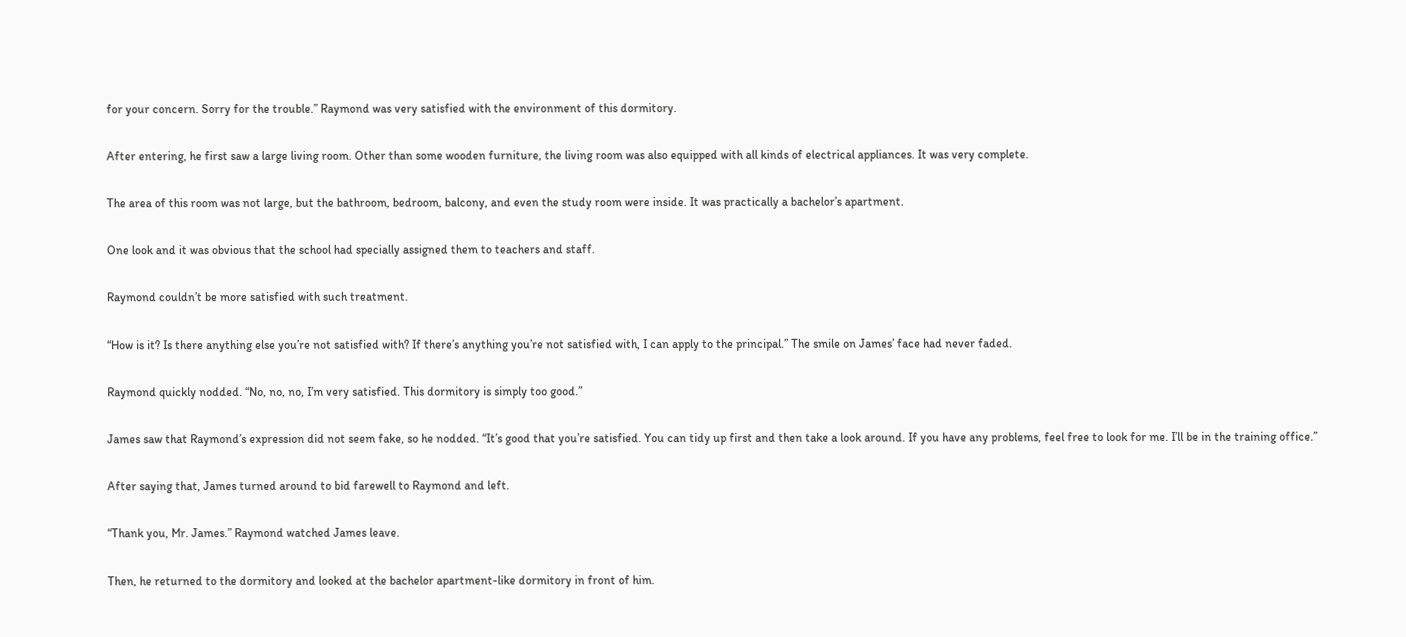for your concern. Sorry for the trouble.” Raymond was very satisfied with the environment of this dormitory.

After entering, he first saw a large living room. Other than some wooden furniture, the living room was also equipped with all kinds of electrical appliances. It was very complete.

The area of this room was not large, but the bathroom, bedroom, balcony, and even the study room were inside. It was practically a bachelor’s apartment.

One look and it was obvious that the school had specially assigned them to teachers and staff.

Raymond couldn’t be more satisfied with such treatment.

“How is it? Is there anything else you’re not satisfied with? If there’s anything you’re not satisfied with, I can apply to the principal.” The smile on James’ face had never faded.

Raymond quickly nodded. “No, no, no, I’m very satisfied. This dormitory is simply too good.”

James saw that Raymond’s expression did not seem fake, so he nodded. “It’s good that you’re satisfied. You can tidy up first and then take a look around. If you have any problems, feel free to look for me. I’ll be in the training office.”

After saying that, James turned around to bid farewell to Raymond and left.

“Thank you, Mr. James.” Raymond watched James leave.

Then, he returned to the dormitory and looked at the bachelor apartment-like dormitory in front of him.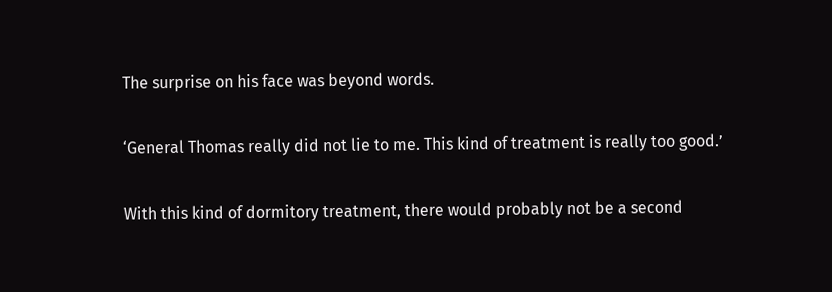The surprise on his face was beyond words.

‘General Thomas really did not lie to me. This kind of treatment is really too good.’

With this kind of dormitory treatment, there would probably not be a second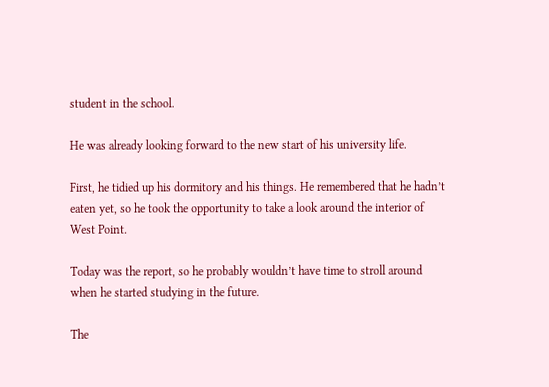student in the school.

He was already looking forward to the new start of his university life.

First, he tidied up his dormitory and his things. He remembered that he hadn’t eaten yet, so he took the opportunity to take a look around the interior of West Point.

Today was the report, so he probably wouldn’t have time to stroll around when he started studying in the future.

The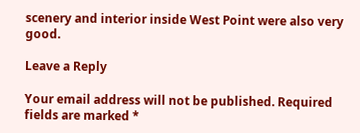scenery and interior inside West Point were also very good.

Leave a Reply

Your email address will not be published. Required fields are marked *